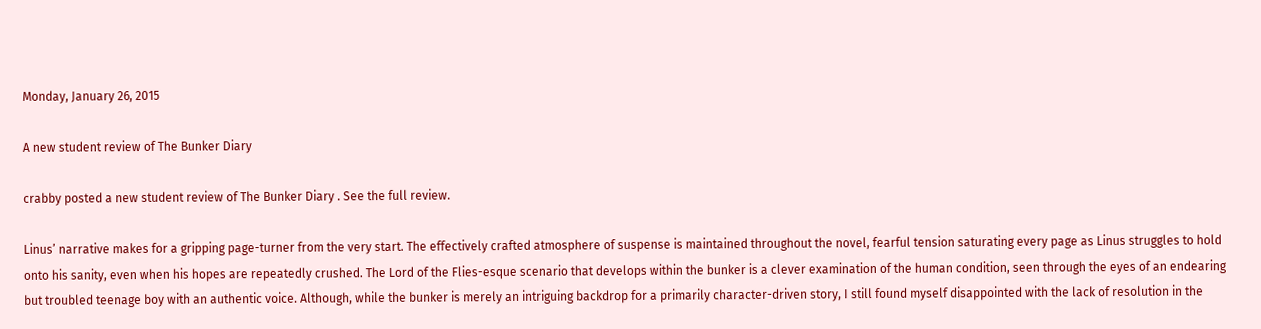Monday, January 26, 2015

A new student review of The Bunker Diary

crabby posted a new student review of The Bunker Diary . See the full review.

Linus’ narrative makes for a gripping page-turner from the very start. The effectively crafted atmosphere of suspense is maintained throughout the novel, fearful tension saturating every page as Linus struggles to hold onto his sanity, even when his hopes are repeatedly crushed. The Lord of the Flies-esque scenario that develops within the bunker is a clever examination of the human condition, seen through the eyes of an endearing but troubled teenage boy with an authentic voice. Although, while the bunker is merely an intriguing backdrop for a primarily character-driven story, I still found myself disappointed with the lack of resolution in the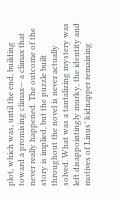plot, which was, until the end, building toward a promising climax— a climax that never really happened. The outcome of the story is implied, but the puzzle built throughout the novel is never actually solved. What was a tantalizing mystery was left disappointingly murky, the identity and motives of Linus’ kidnapper remaining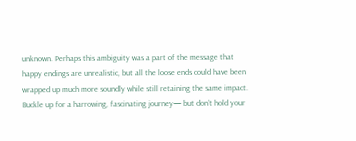unknown. Perhaps this ambiguity was a part of the message that happy endings are unrealistic, but all the loose ends could have been wrapped up much more soundly while still retaining the same impact. Buckle up for a harrowing, fascinating journey— but don’t hold your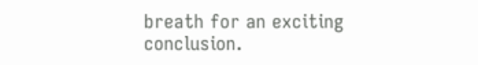breath for an exciting conclusion.